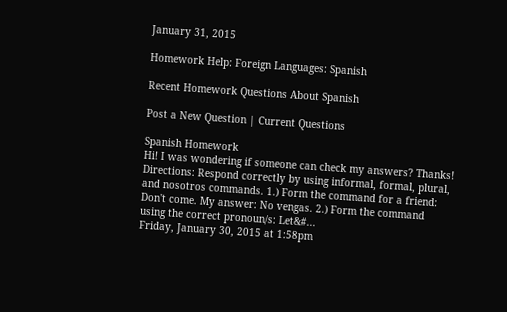January 31, 2015

Homework Help: Foreign Languages: Spanish

Recent Homework Questions About Spanish

Post a New Question | Current Questions

Spanish Homework
Hi! I was wondering if someone can check my answers? Thanks! Directions: Respond correctly by using informal, formal, plural, and nosotros commands. 1.) Form the command for a friend: Don't come. My answer: No vengas. 2.) Form the command using the correct pronoun/s: Let&#...
Friday, January 30, 2015 at 1:58pm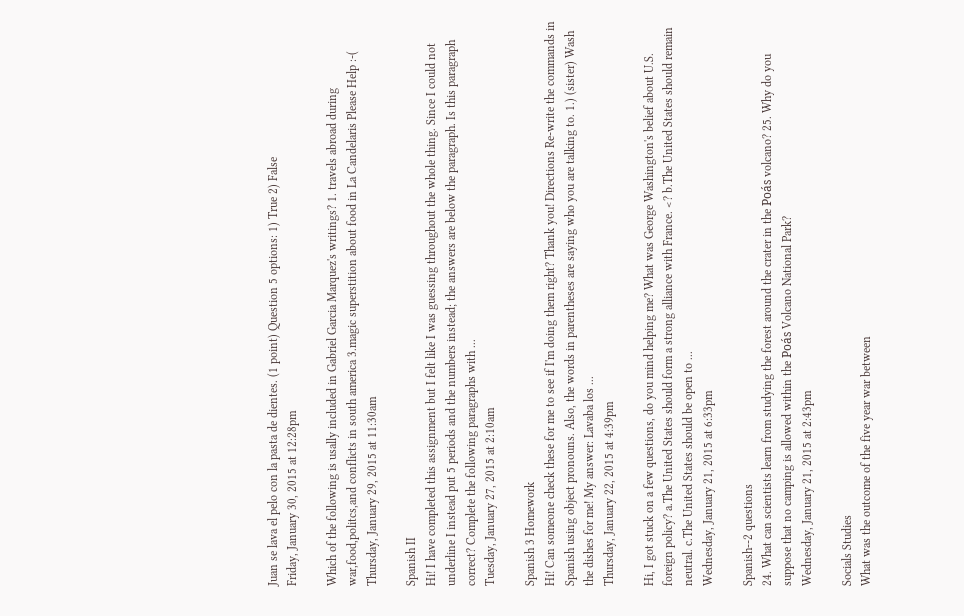Juan se lava el pelo con la pasta de dientes. (1 point) Question 5 options: 1) True 2) False
Friday, January 30, 2015 at 12:28pm

Which of the following is usally included in Gabriel Garcia Marquez's writings? 1. travels abroad during war,food,politcs,and conflicts in south america 3.magic superstition about food in La Candelaris Please Help :-(
Thursday, January 29, 2015 at 11:30am

Spanish II
Hi! I have completed this assignment but I felt like I was guessing throughout the whole thing. Since I could not underline I instead put 5 periods and the numbers instead; the answers are below the paragraph. Is this paragraph correct? Complete the following paragraphs with ...
Tuesday, January 27, 2015 at 2:10am

Spanish 3 Homework
Hi! Can someone check these for me to see if I'm doing them right? Thank you! Directions Re-write the commands in Spanish using object pronouns. Also, the words in parentheses are saying who you are talking to. 1.) (sister) Wash the dishes for me! My answer: Lavaba los ...
Thursday, January 22, 2015 at 4:39pm

Hi, I got stuck on a few questions, do you mind helping me? What was George Washington's belief about U.S. foreign policy? a.The United States should form a strong alliance with France. <? b.The United States should remain neutral. c.The United States should be open to ...
Wednesday, January 21, 2015 at 6:33pm

Spanish--2 questions
24. What can scientists learn from studying the forest around the crater in the Poás volcano? 25. Why do you suppose that no camping is allowed within the Poás Volcano National Park?
Wednesday, January 21, 2015 at 2:43pm

Socials Studies
What was the outcome of the five year war between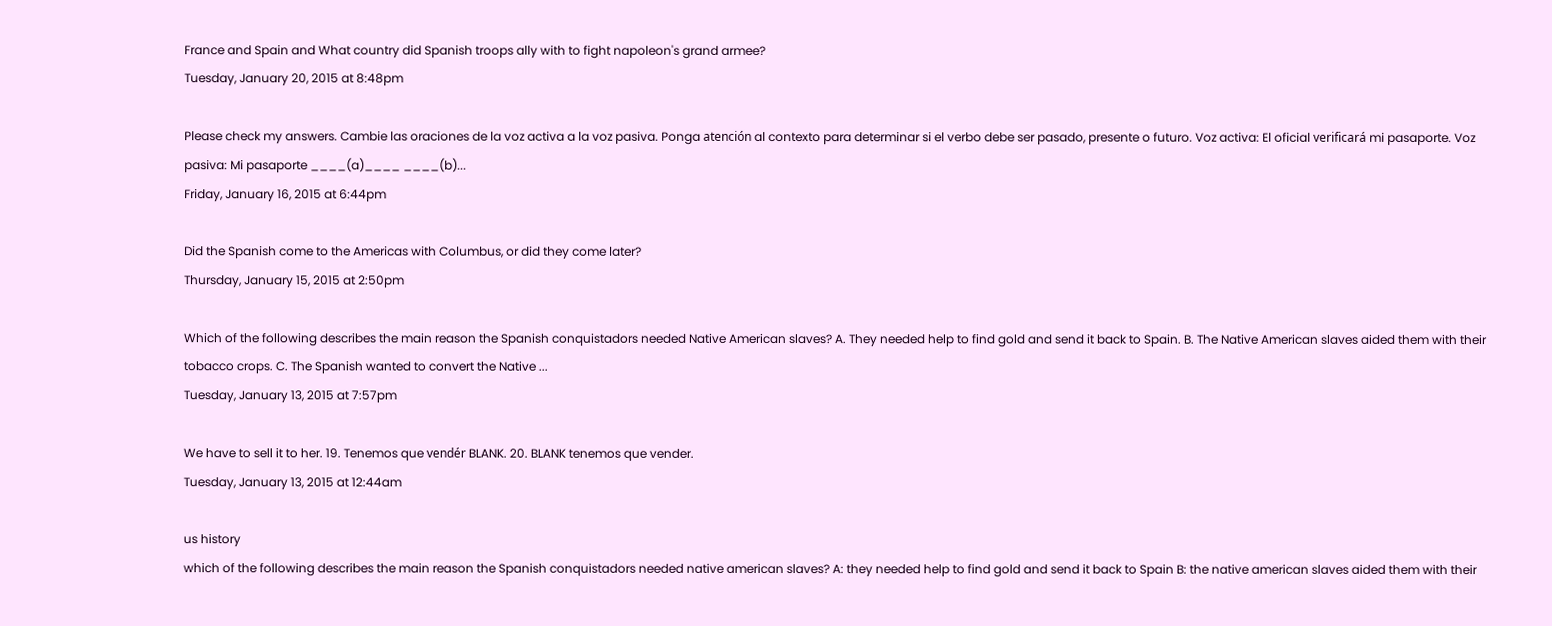France and Spain and What country did Spanish troops ally with to fight napoleon's grand armee?
Tuesday, January 20, 2015 at 8:48pm

Please check my answers. Cambie las oraciones de la voz activa a la voz pasiva. Ponga atención al contexto para determinar si el verbo debe ser pasado, presente o futuro. Voz activa: El oficial verificará mi pasaporte. Voz pasiva: Mi pasaporte ____(a)____ ____(b)...
Friday, January 16, 2015 at 6:44pm

Did the Spanish come to the Americas with Columbus, or did they come later?
Thursday, January 15, 2015 at 2:50pm

Which of the following describes the main reason the Spanish conquistadors needed Native American slaves? A. They needed help to find gold and send it back to Spain. B. The Native American slaves aided them with their tobacco crops. C. The Spanish wanted to convert the Native ...
Tuesday, January 13, 2015 at 7:57pm

We have to sell it to her. 19. Tenemos que vendér BLANK. 20. BLANK tenemos que vender.
Tuesday, January 13, 2015 at 12:44am

us history
which of the following describes the main reason the Spanish conquistadors needed native american slaves? A: they needed help to find gold and send it back to Spain B: the native american slaves aided them with their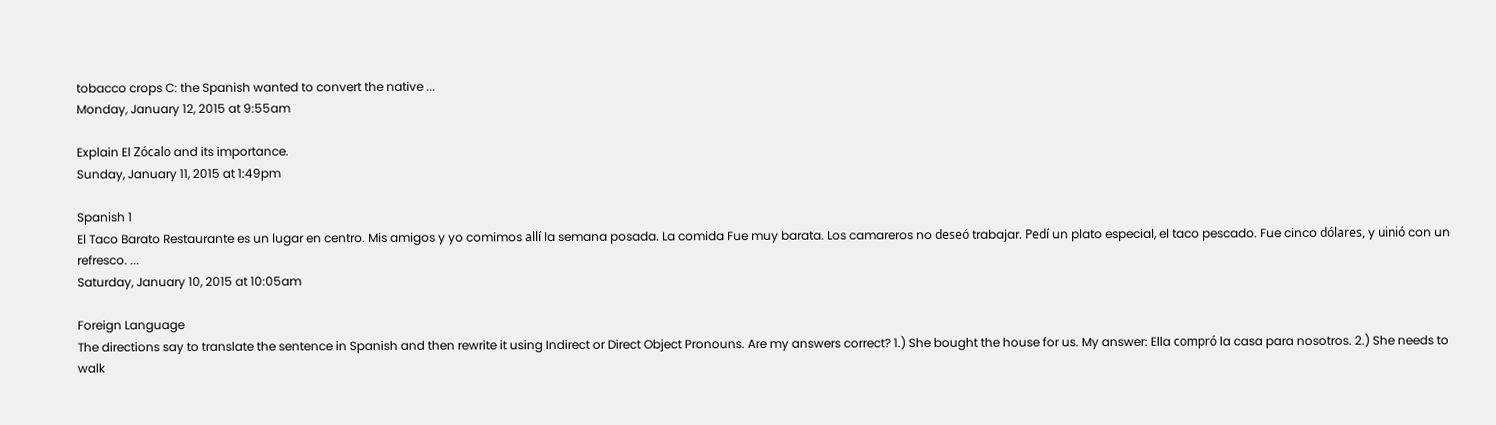tobacco crops C: the Spanish wanted to convert the native ...
Monday, January 12, 2015 at 9:55am

Explain El Zócalo and its importance.
Sunday, January 11, 2015 at 1:49pm

Spanish 1
El Taco Barato Restaurante es un lugar en centro. Mis amigos y yo comimos allí la semana posada. La comida Fue muy barata. Los camareros no deseó trabajar. Pedí un plato especial, el taco pescado. Fue cinco dólares, y uinió con un refresco. ...
Saturday, January 10, 2015 at 10:05am

Foreign Language
The directions say to translate the sentence in Spanish and then rewrite it using Indirect or Direct Object Pronouns. Are my answers correct? 1.) She bought the house for us. My answer: Ella compró la casa para nosotros. 2.) She needs to walk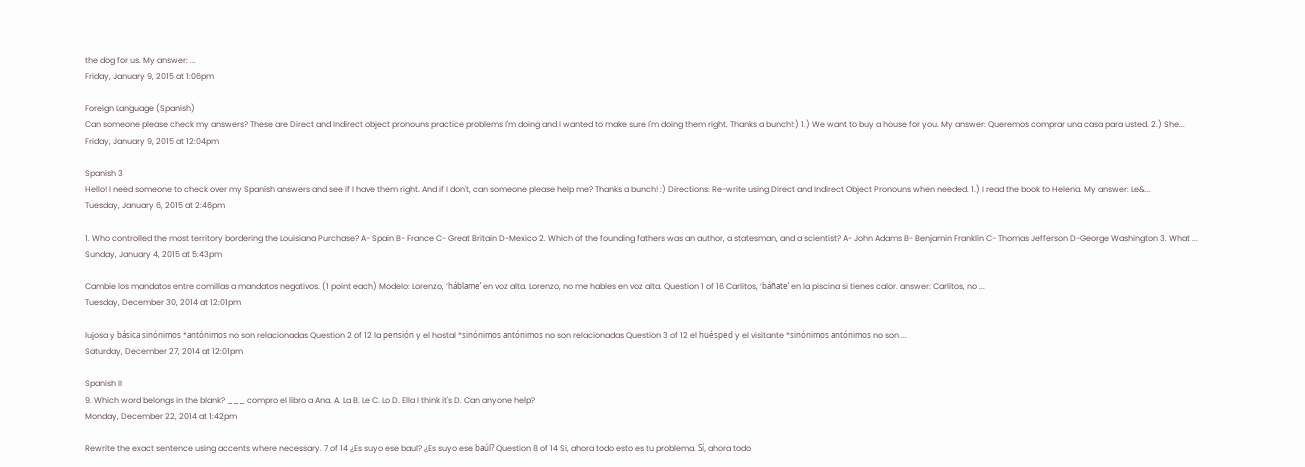the dog for us. My answer: ...
Friday, January 9, 2015 at 1:06pm

Foreign Language (Spanish)
Can someone please check my answers? These are Direct and Indirect object pronouns practice problems I'm doing and I wanted to make sure I'm doing them right. Thanks a bunch!:) 1.) We want to buy a house for you. My answer: Queremos comprar una casa para usted. 2.) She...
Friday, January 9, 2015 at 12:04pm

Spanish 3
Hello! I need someone to check over my Spanish answers and see if I have them right. And if I don't, can someone please help me? Thanks a bunch! :) Directions: Re-write using Direct and Indirect Object Pronouns when needed. 1.) I read the book to Helena. My answer: Le&...
Tuesday, January 6, 2015 at 2:46pm

1. Who controlled the most territory bordering the Louisiana Purchase? A- Spain B- France C- Great Britain D-Mexico 2. Which of the founding fathers was an author, a statesman, and a scientist? A- John Adams B- Benjamin Franklin C- Thomas Jefferson D-George Washington 3. What ...
Sunday, January 4, 2015 at 5:43pm

Cambie los mandatos entre comillas a mandatos negativos. (1 point each) Modelo: Lorenzo, ‘háblame’ en voz alta. Lorenzo, no me hables en voz alta. Question 1 of 16 Carlitos, ‘báñate’ en la piscina si tienes calor. answer: Carlitos, no ...
Tuesday, December 30, 2014 at 12:01pm

lujosa y básica sinónimos *antónimos no son relacionadas Question 2 of 12 la pensión y el hostal *sinónimos antónimos no son relacionadas Question 3 of 12 el huésped y el visitante *sinónimos antónimos no son ...
Saturday, December 27, 2014 at 12:01pm

Spanish II
9. Which word belongs in the blank? ___ compro el libro a Ana. A. La B. Le C. Lo D. Ella I think it's D. Can anyone help?
Monday, December 22, 2014 at 1:42pm

Rewrite the exact sentence using accents where necessary. 7 of 14 ¿Es suyo ese baul? ¿Es suyo ese baúl? Question 8 of 14 Si, ahora todo esto es tu problema. Sí, ahora todo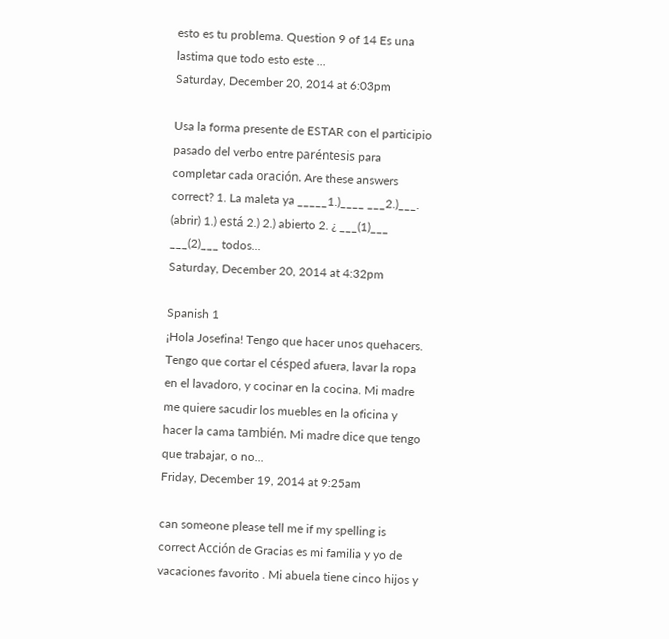esto es tu problema. Question 9 of 14 Es una lastima que todo esto este ...
Saturday, December 20, 2014 at 6:03pm

Usa la forma presente de ESTAR con el participio pasado del verbo entre paréntesis para completar cada oración. Are these answers correct? 1. La maleta ya _____1.)____ ___2.)___. (abrir) 1.) está 2.) 2.) abierto 2. ¿ ___(1)___ ___(2)___ todos...
Saturday, December 20, 2014 at 4:32pm

Spanish 1
¡Hola Josefina! Tengo que hacer unos quehacers. Tengo que cortar el césped afuera, lavar la ropa en el lavadoro, y cocinar en la cocina. Mi madre me quiere sacudir los muebles en la oficina y hacer la cama también. Mi madre dice que tengo que trabajar, o no...
Friday, December 19, 2014 at 9:25am

can someone please tell me if my spelling is correct Acción de Gracias es mi familia y yo de vacaciones favorito . Mi abuela tiene cinco hijos y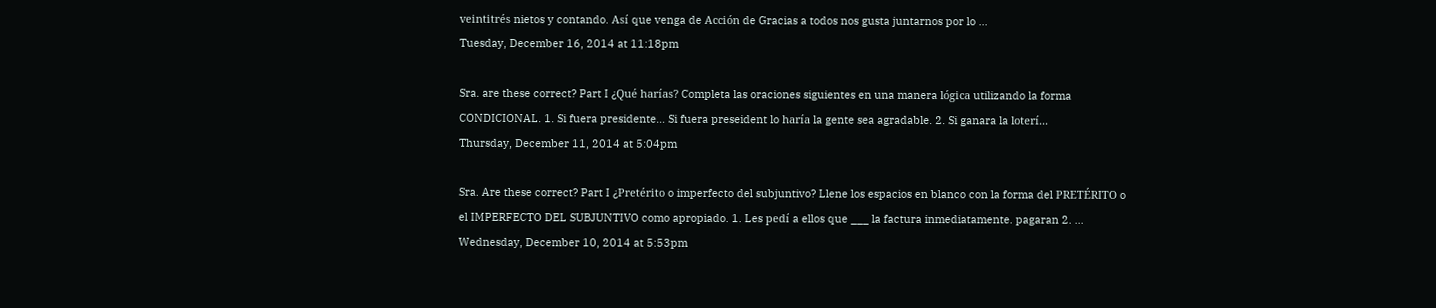veintitrés nietos y contando. Así que venga de Acción de Gracias a todos nos gusta juntarnos por lo ...
Tuesday, December 16, 2014 at 11:18pm

Sra. are these correct? Part I ¿Qué harías? Completa las oraciones siguientes en una manera lógica utilizando la forma CONDICIONAL. 1. Si fuera presidente… Si fuera preseident lo haría la gente sea agradable. 2. Si ganara la loterí...
Thursday, December 11, 2014 at 5:04pm

Sra. Are these correct? Part I ¿Pretérito o imperfecto del subjuntivo? Llene los espacios en blanco con la forma del PRETÉRITO o el IMPERFECTO DEL SUBJUNTIVO como apropiado. 1. Les pedí a ellos que ___ la factura inmediatamente. pagaran 2. ...
Wednesday, December 10, 2014 at 5:53pm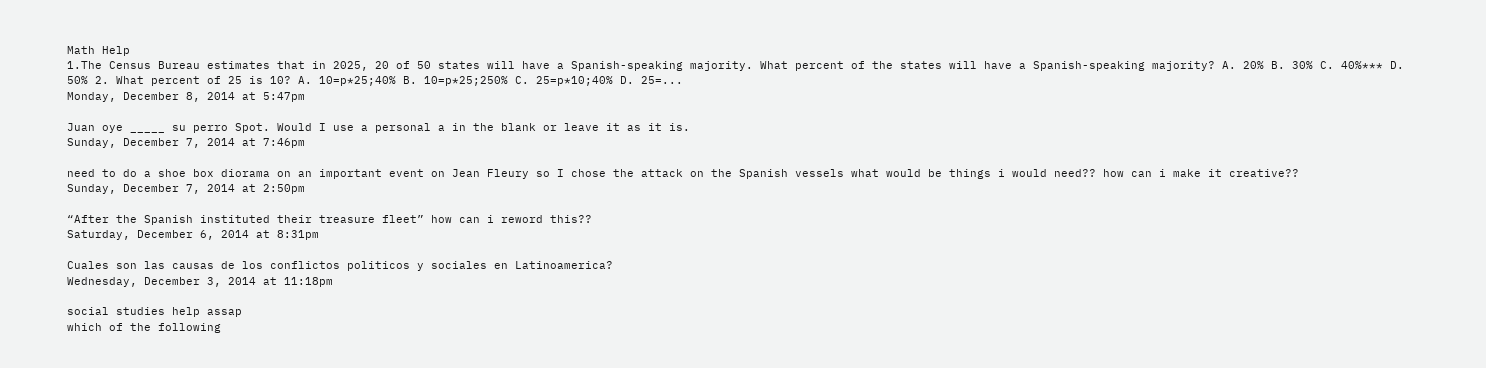Math Help
1.The Census Bureau estimates that in 2025, 20 of 50 states will have a Spanish-speaking majority. What percent of the states will have a Spanish-speaking majority? A. 20% B. 30% C. 40%*** D. 50% 2. What percent of 25 is 10? A. 10=p*25;40% B. 10=p*25;250% C. 25=p*10;40% D. 25=...
Monday, December 8, 2014 at 5:47pm

Juan oye _____ su perro Spot. Would I use a personal a in the blank or leave it as it is.
Sunday, December 7, 2014 at 7:46pm

need to do a shoe box diorama on an important event on Jean Fleury so I chose the attack on the Spanish vessels what would be things i would need?? how can i make it creative??
Sunday, December 7, 2014 at 2:50pm

“After the Spanish instituted their treasure fleet” how can i reword this??
Saturday, December 6, 2014 at 8:31pm

Cuales son las causas de los conflictos politicos y sociales en Latinoamerica?
Wednesday, December 3, 2014 at 11:18pm

social studies help assap
which of the following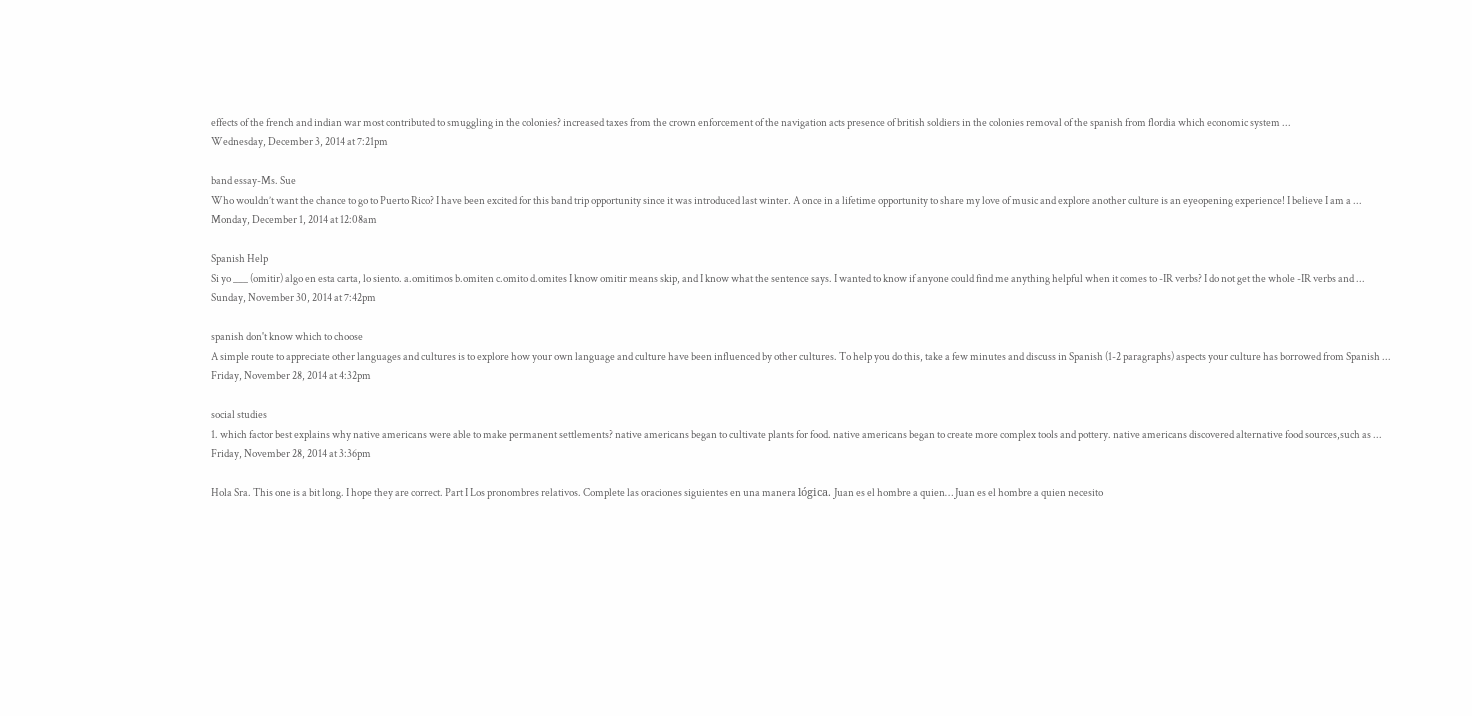effects of the french and indian war most contributed to smuggling in the colonies? increased taxes from the crown enforcement of the navigation acts presence of british soldiers in the colonies removal of the spanish from flordia which economic system ...
Wednesday, December 3, 2014 at 7:21pm

band essay-Ms. Sue
Who wouldn’t want the chance to go to Puerto Rico? I have been excited for this band trip opportunity since it was introduced last winter. A once in a lifetime opportunity to share my love of music and explore another culture is an eyeopening experience! I believe I am a ...
Monday, December 1, 2014 at 12:08am

Spanish Help
Si yo ___ (omitir) algo en esta carta, lo siento. a.omitimos b.omiten c.omito d.omites I know omitir means skip, and I know what the sentence says. I wanted to know if anyone could find me anything helpful when it comes to -IR verbs? I do not get the whole -IR verbs and ...
Sunday, November 30, 2014 at 7:42pm

spanish don't know which to choose
A simple route to appreciate other languages and cultures is to explore how your own language and culture have been influenced by other cultures. To help you do this, take a few minutes and discuss in Spanish (1-2 paragraphs) aspects your culture has borrowed from Spanish ...
Friday, November 28, 2014 at 4:32pm

social studies
1. which factor best explains why native americans were able to make permanent settlements? native americans began to cultivate plants for food. native americans began to create more complex tools and pottery. native americans discovered alternative food sources,such as ...
Friday, November 28, 2014 at 3:36pm

Hola Sra. This one is a bit long. I hope they are correct. Part I Los pronombres relativos. Complete las oraciones siguientes en una manera lógica. Juan es el hombre a quien… Juan es el hombre a quien necesito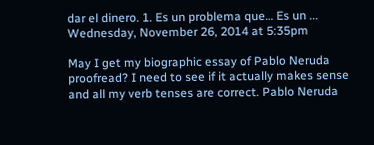dar el dinero. 1. Es un problema que… Es un ...
Wednesday, November 26, 2014 at 5:35pm

May I get my biographic essay of Pablo Neruda proofread? I need to see if it actually makes sense and all my verb tenses are correct. Pablo Neruda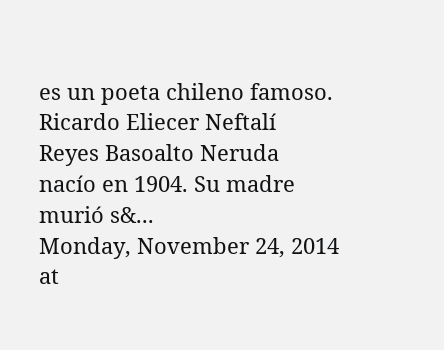es un poeta chileno famoso. Ricardo Eliecer Neftalí Reyes Basoalto Neruda nacío en 1904. Su madre murió s&...
Monday, November 24, 2014 at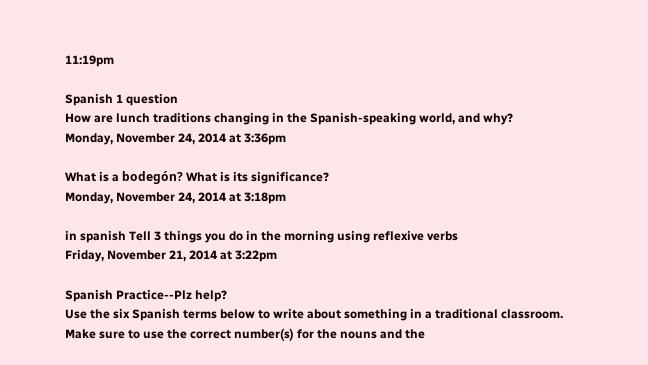11:19pm

Spanish 1 question
How are lunch traditions changing in the Spanish-speaking world, and why?
Monday, November 24, 2014 at 3:36pm

What is a bodegón? What is its significance?
Monday, November 24, 2014 at 3:18pm

in spanish Tell 3 things you do in the morning using reflexive verbs
Friday, November 21, 2014 at 3:22pm

Spanish Practice--Plz help?
Use the six Spanish terms below to write about something in a traditional classroom. Make sure to use the correct number(s) for the nouns and the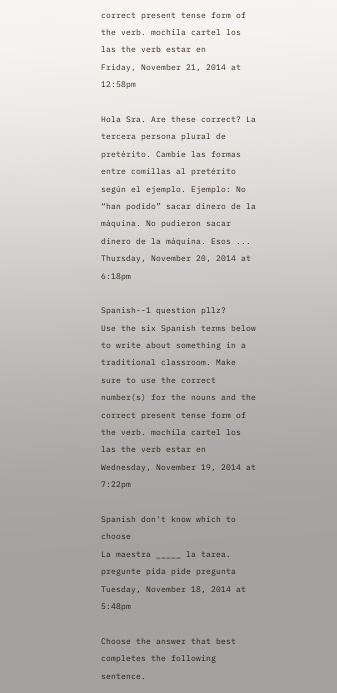correct present tense form of the verb. mochila cartel los las the verb estar en
Friday, November 21, 2014 at 12:58pm

Hola Sra. Are these correct? La tercera persona plural de pretérito. Cambie las formas entre comillas al pretérito según el ejemplo. Ejemplo: No “han podido” sacar dinero de la máquina. No pudieron sacar dinero de la máquina. Esos ...
Thursday, November 20, 2014 at 6:18pm

Spanish--1 question pllz?
Use the six Spanish terms below to write about something in a traditional classroom. Make sure to use the correct number(s) for the nouns and the correct present tense form of the verb. mochila cartel los las the verb estar en
Wednesday, November 19, 2014 at 7:22pm

Spanish don't know which to choose
La maestra _____ la tarea. pregunte pida pide pregunta
Tuesday, November 18, 2014 at 5:48pm

Choose the answer that best completes the following sentence.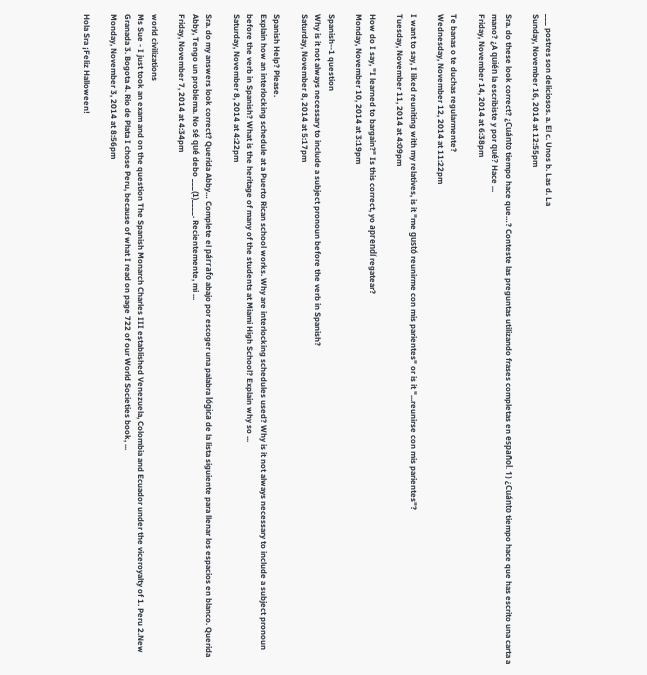___ postres son deliciosos. a. El c. Unos b. Las d. La
Sunday, November 16, 2014 at 12:55pm

Sra. do these look correct? ¿Cuánto tiempo hace que…? Conteste las preguntas utilizando frases completas en español. 1) ¿Cuánto tiempo hace que has escrito una carta a mano? ¿A quién la escribiste y por qué? Hace ...
Friday, November 14, 2014 at 6:38pm

Te banas o te duchas regularmente?
Wednesday, November 12, 2014 at 11:22pm

I want to say, I liked reuniting with my relatives, is it "me gustó reunirme con mis parientes" or is it "...reunirse con mis parientes"?
Tuesday, November 11, 2014 at 4:09pm

How do I say, "I learned to bargain?" Is this correct, yo aprendí regatear?
Monday, November 10, 2014 at 3:19pm

Spanish--1 question
Why is it not always necessary to include a subject pronoun before the verb in Spanish?
Saturday, November 8, 2014 at 5:17pm

Spanish Help? Please.
Explain how an interlocking schedule at a Puerto Rican school works. Why are interlocking schedules used? Why is it not always necessary to include a subject pronoun before the verb in Spanish? What is the heritage of many of the students at Miami High School? Explain why so ...
Saturday, November 8, 2014 at 4:22pm

Sra. do my answers look correct? Querida Abby… Complete el párrafo abajo por escoger una palabra lógica de la lista siguiente para llenar los espacios en blanco. Querida Abby, Tengo un problema. No sé qué debo ___(1)____. Recientemente, mi ...
Friday, November 7, 2014 at 4:34pm

world civilizations
Ms Sue - I just took an exam and on the question The Spanish Monarch Charles III established Venezuela, Colombia and Ecuador under the viceroyalty of 1. Peru 2.New Granada 3. Bogota 4. Rio de Plata I chose Peru, because of what I read on page 722 of our World Societies book, ...
Monday, November 3, 2014 at 8:56pm

Hola Sra ¡Feliz Halloween!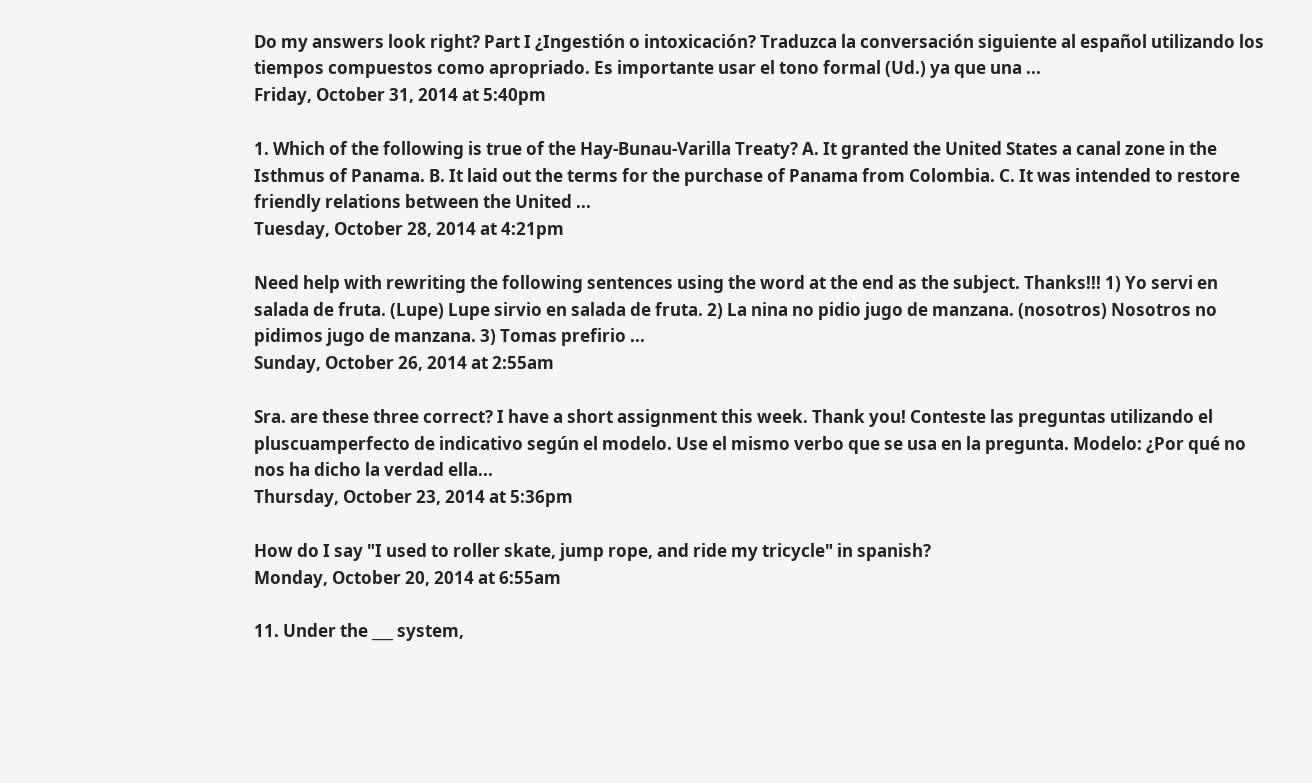Do my answers look right? Part I ¿Ingestión o intoxicación? Traduzca la conversación siguiente al español utilizando los tiempos compuestos como apropriado. Es importante usar el tono formal (Ud.) ya que una ...
Friday, October 31, 2014 at 5:40pm

1. Which of the following is true of the Hay-Bunau-Varilla Treaty? A. It granted the United States a canal zone in the Isthmus of Panama. B. It laid out the terms for the purchase of Panama from Colombia. C. It was intended to restore friendly relations between the United ...
Tuesday, October 28, 2014 at 4:21pm

Need help with rewriting the following sentences using the word at the end as the subject. Thanks!!! 1) Yo servi en salada de fruta. (Lupe) Lupe sirvio en salada de fruta. 2) La nina no pidio jugo de manzana. (nosotros) Nosotros no pidimos jugo de manzana. 3) Tomas prefirio ...
Sunday, October 26, 2014 at 2:55am

Sra. are these three correct? I have a short assignment this week. Thank you! Conteste las preguntas utilizando el pluscuamperfecto de indicativo según el modelo. Use el mismo verbo que se usa en la pregunta. Modelo: ¿Por qué no nos ha dicho la verdad ella...
Thursday, October 23, 2014 at 5:36pm

How do I say "I used to roller skate, jump rope, and ride my tricycle" in spanish?
Monday, October 20, 2014 at 6:55am

11. Under the ___ system,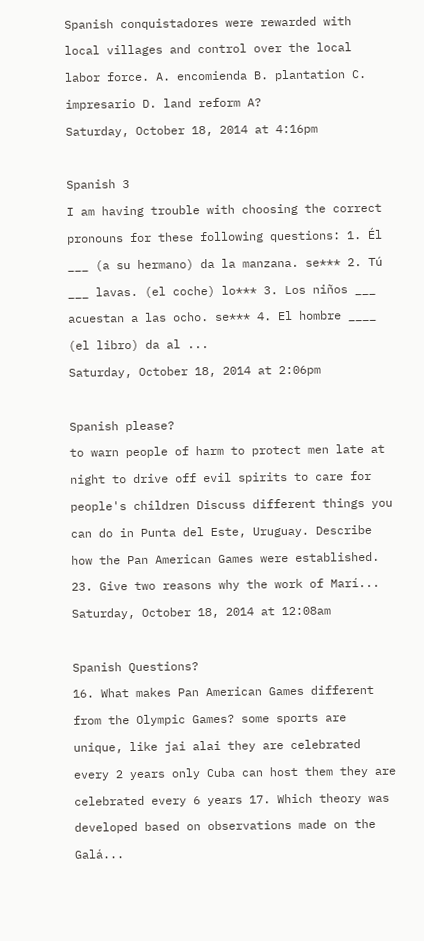Spanish conquistadores were rewarded with local villages and control over the local labor force. A. encomienda B. plantation C. impresario D. land reform A?
Saturday, October 18, 2014 at 4:16pm

Spanish 3
I am having trouble with choosing the correct pronouns for these following questions: 1. Él ___ (a su hermano) da la manzana. se*** 2. Tú ___ lavas. (el coche) lo*** 3. Los niños ___ acuestan a las ocho. se*** 4. El hombre ____ (el libro) da al ...
Saturday, October 18, 2014 at 2:06pm

Spanish please?
to warn people of harm to protect men late at night to drive off evil spirits to care for people's children Discuss different things you can do in Punta del Este, Uruguay. Describe how the Pan American Games were established. 23. Give two reasons why the work of Marí...
Saturday, October 18, 2014 at 12:08am

Spanish Questions?
16. What makes Pan American Games different from the Olympic Games? some sports are unique, like jai alai they are celebrated every 2 years only Cuba can host them they are celebrated every 6 years 17. Which theory was developed based on observations made on the Galá...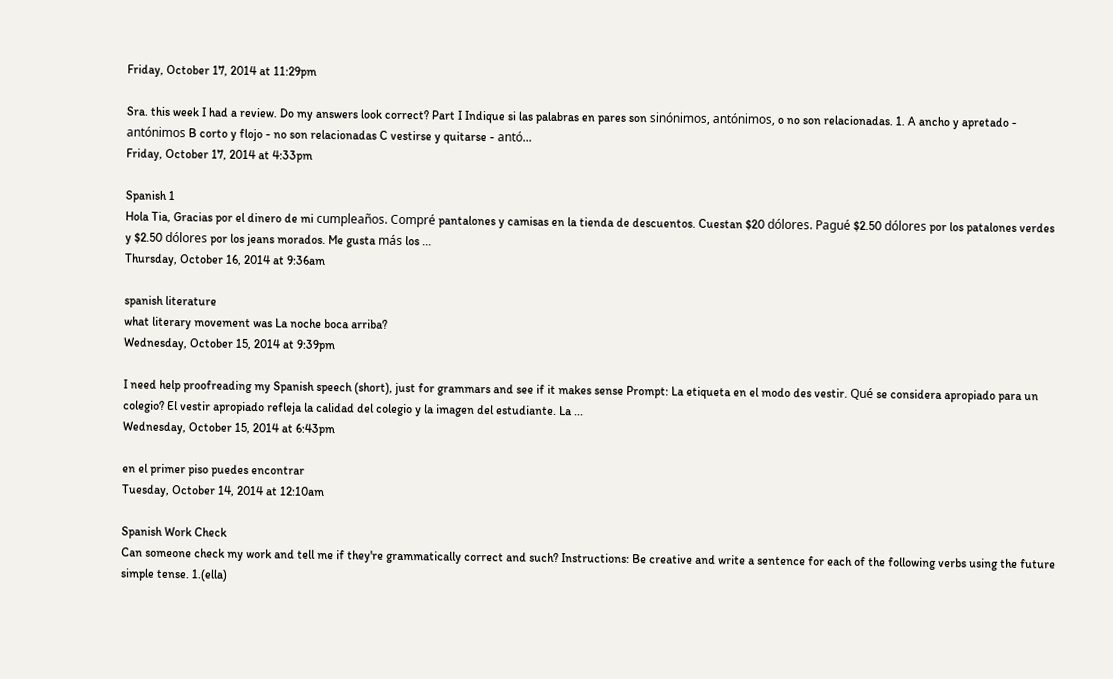Friday, October 17, 2014 at 11:29pm

Sra. this week I had a review. Do my answers look correct? Part I Indique si las palabras en pares son sinónimos, antónimos, o no son relacionadas. 1. A ancho y apretado - antónimos B corto y flojo - no son relacionadas C vestirse y quitarse - antó...
Friday, October 17, 2014 at 4:33pm

Spanish 1
Hola Tia, Gracias por el dinero de mi cumpleaños. Compré pantalones y camisas en la tienda de descuentos. Cuestan $20 dólores. Pagué $2.50 dólores por los patalones verdes y $2.50 dólores por los jeans morados. Me gusta más los ...
Thursday, October 16, 2014 at 9:36am

spanish literature
what literary movement was La noche boca arriba?
Wednesday, October 15, 2014 at 9:39pm

I need help proofreading my Spanish speech (short), just for grammars and see if it makes sense Prompt: La etiqueta en el modo des vestir. Qué se considera apropiado para un colegio? El vestir apropiado refleja la calidad del colegio y la imagen del estudiante. La ...
Wednesday, October 15, 2014 at 6:43pm

en el primer piso puedes encontrar
Tuesday, October 14, 2014 at 12:10am

Spanish Work Check
Can someone check my work and tell me if they're grammatically correct and such? Instructions: Be creative and write a sentence for each of the following verbs using the future simple tense. 1.(ella)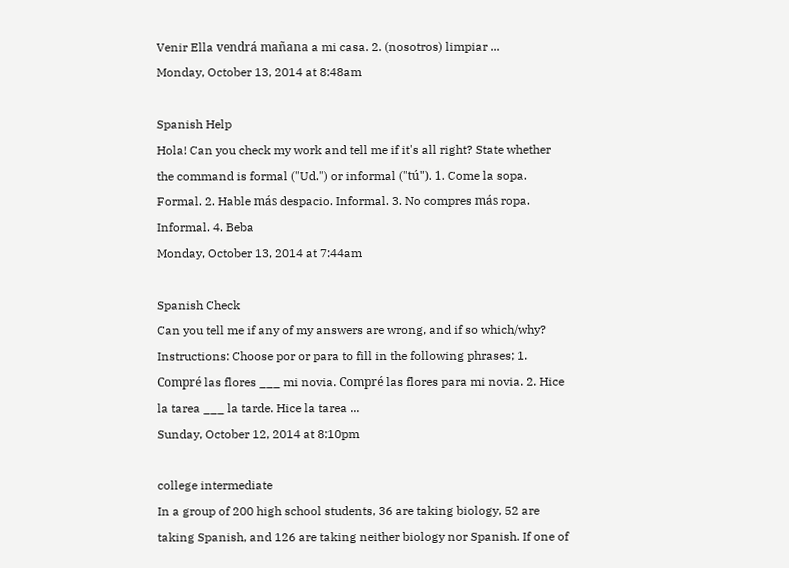Venir Ella vendrá mañana a mi casa. 2. (nosotros) limpiar ...
Monday, October 13, 2014 at 8:48am

Spanish Help
Hola! Can you check my work and tell me if it's all right? State whether the command is formal ("Ud.") or informal ("tú"). 1. Come la sopa. Formal. 2. Hable más despacio. Informal. 3. No compres más ropa. Informal. 4. Beba
Monday, October 13, 2014 at 7:44am

Spanish Check
Can you tell me if any of my answers are wrong, and if so which/why? Instructions: Choose por or para to fill in the following phrases; 1. Compré las flores ___ mi novia. Compré las flores para mi novia. 2. Hice la tarea ___ la tarde. Hice la tarea ...
Sunday, October 12, 2014 at 8:10pm

college intermediate
In a group of 200 high school students, 36 are taking biology, 52 are taking Spanish, and 126 are taking neither biology nor Spanish. If one of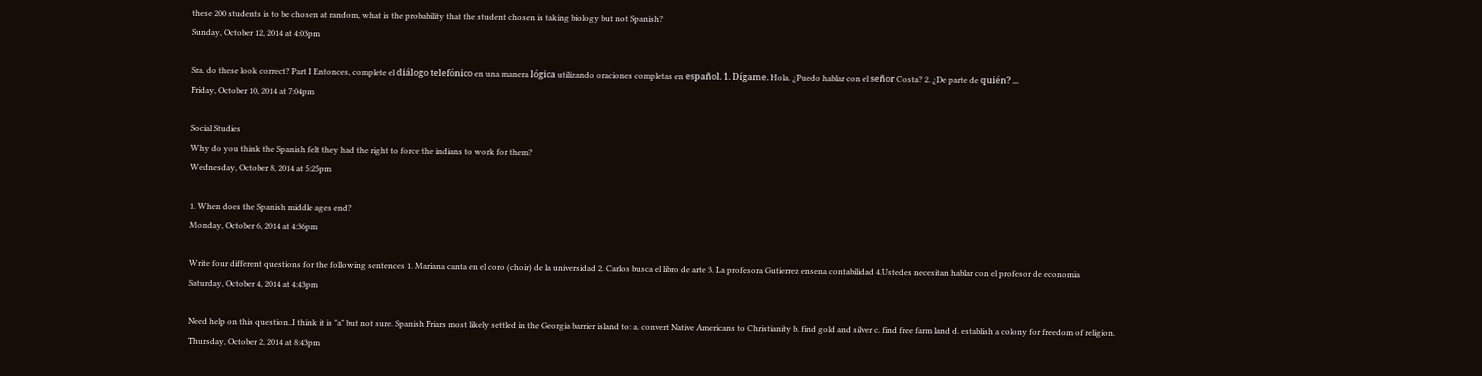these 200 students is to be chosen at random, what is the probability that the student chosen is taking biology but not Spanish?
Sunday, October 12, 2014 at 4:03pm

Sra. do these look correct? Part I Entonces, complete el diálogo telefónico en una manera lógica utilizando oraciones completas en español. 1. Dígame. Hola. ¿Puedo hablar con el señor Costa? 2. ¿De parte de quién? ...
Friday, October 10, 2014 at 7:04pm

Social Studies
Why do you think the Spanish felt they had the right to force the indians to work for them?
Wednesday, October 8, 2014 at 5:25pm

1. When does the Spanish middle ages end?
Monday, October 6, 2014 at 4:36pm

Write four different questions for the following sentences 1. Mariana canta en el coro (choir) de la universidad 2. Carlos busca el libro de arte 3. La profesora Gutierrez ensena contabilidad 4.Ustedes necesitan hablar con el profesor de economia
Saturday, October 4, 2014 at 4:43pm

Need help on this question..I think it is "a" but not sure. Spanish Friars most likely settled in the Georgia barrier island to: a. convert Native Americans to Christianity b. find gold and silver c. find free farm land d. establish a colony for freedom of religion.
Thursday, October 2, 2014 at 8:43pm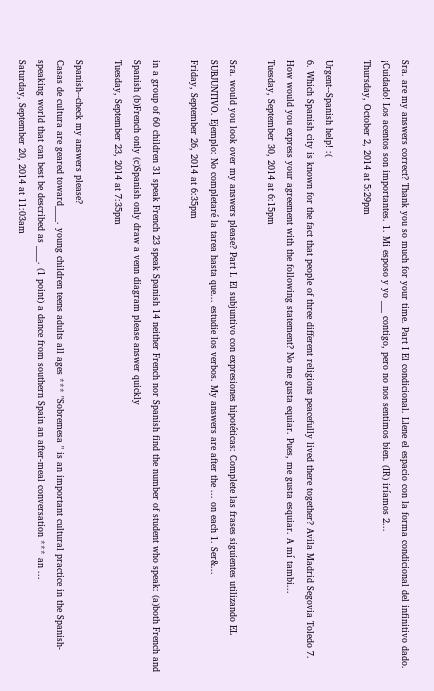Sra. are my answers correct? Thank you so much for your time. Part I El condicional. Llene el espacio con la forma condicional del infinitivo dado. ¡Cuidado! Los acentos son importantes. 1. Mi esposo y yo ___ contigo, pero no nos sentimos bien. (IR) iríamos 2...
Thursday, October 2, 2014 at 5:29pm

Urgent--Spanish help! :(
6. Which Spanish city is known for the fact that people of three different religions peacefully lived there together? Avila Madrid Segovia Toledo 7. How would you express your agreement with the following statement? No me gusta equiar. Pues, me gusta esquiar. A mí tambi...
Tuesday, September 30, 2014 at 6:15pm

Sra. would you look over my answers please? Part I. El subjuntivo con expresiones hipotéticas: Complete las frases siguientes utilizando EL SUBJUNTIVO. Ejemplo: No completaré la tarea hasta que... estudie los verbos. My answers are after the ... on each 1. Ser&...
Friday, September 26, 2014 at 6:35pm

in a group of 60 children 31 speak French 23 speak Spanish 14 neither French nor Spanish find the number of student who speak: (a)both French and Spanish (b)French only (c)Spanish only draw a venn diagram please answer quickly
Tuesday, September 23, 2014 at 7:35pm

Spanish--check my answers please?
Casas de cultura are geared toward____. young children teens adults all ages *** "Sobremesa " is an important cultural practice in the Spanish-speaking world that can best be described as ____. (1 point) a dance from southern Spain an after-meal conversation *** an ...
Saturday, September 20, 2014 at 11:03am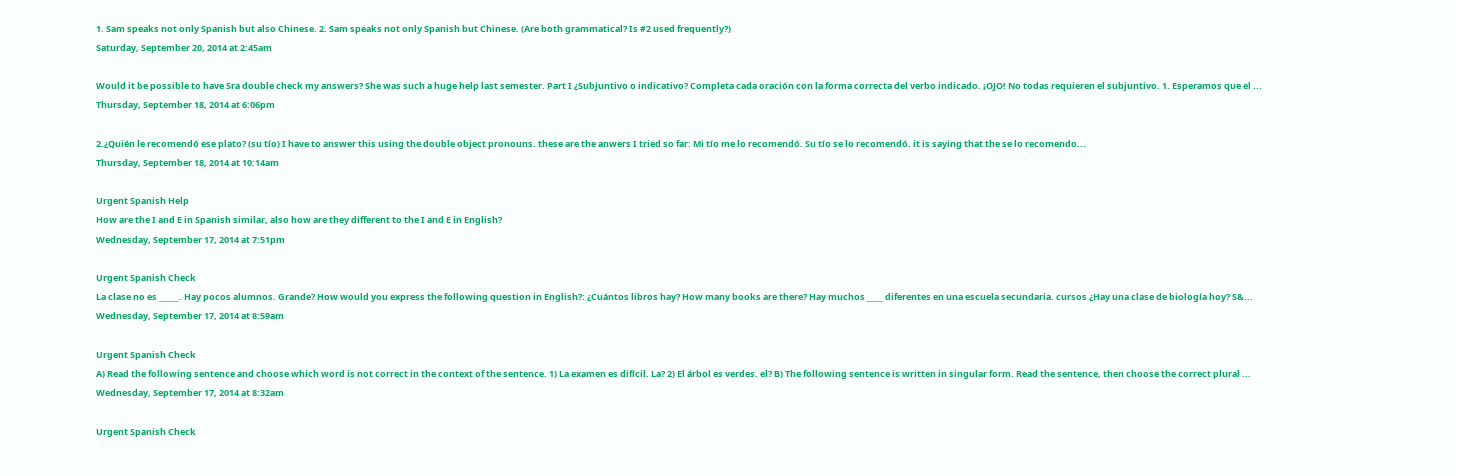1. Sam speaks not only Spanish but also Chinese. 2. Sam speaks not only Spanish but Chinese. (Are both grammatical? Is #2 used frequently?)
Saturday, September 20, 2014 at 2:45am

Would it be possible to have Sra double check my answers? She was such a huge help last semester. Part I ¿Subjuntivo o indicativo? Completa cada oración con la forma correcta del verbo indicado. ¡OJO! No todas requieren el subjuntivo. 1. Esperamos que el ...
Thursday, September 18, 2014 at 6:06pm

2.¿Quién le recomendó ese plato? (su tío) I have to answer this using the double object pronouns. these are the anwers I tried so far: Mi tío me lo recomendó. Su tío se lo recomendó. it is saying that the se lo recomendo...
Thursday, September 18, 2014 at 10:14am

Urgent Spanish Help
How are the I and E in Spanish similar, also how are they different to the I and E in English?
Wednesday, September 17, 2014 at 7:51pm

Urgent Spanish Check
La clase no es _____. Hay pocos alumnos. Grande? How would you express the following question in English?: ¿Cuántos libros hay? How many books are there? Hay muchos ____ diferentes en una escuela secundaria. cursos ¿Hay una clase de biología hoy? S&...
Wednesday, September 17, 2014 at 8:59am

Urgent Spanish Check
A) Read the following sentence and choose which word is not correct in the context of the sentence. 1) La examen es difícil. La? 2) El árbol es verdes. el? B) The following sentence is written in singular form. Read the sentence, then choose the correct plural ...
Wednesday, September 17, 2014 at 8:32am

Urgent Spanish Check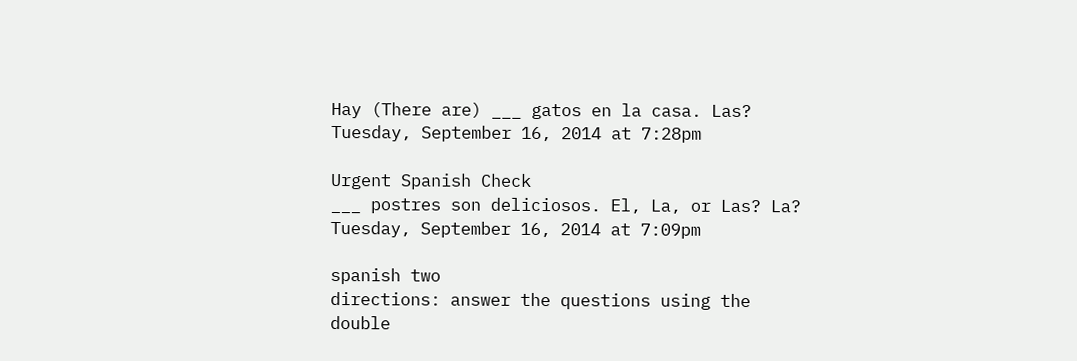Hay (There are) ___ gatos en la casa. Las?
Tuesday, September 16, 2014 at 7:28pm

Urgent Spanish Check
___ postres son deliciosos. El, La, or Las? La?
Tuesday, September 16, 2014 at 7:09pm

spanish two
directions: answer the questions using the double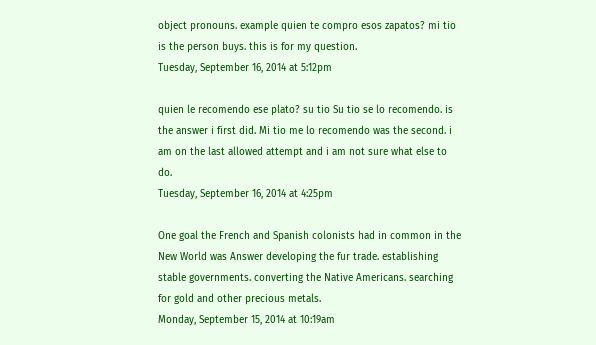object pronouns. example quien te compro esos zapatos? mi tio is the person buys. this is for my question.
Tuesday, September 16, 2014 at 5:12pm

quien le recomendo ese plato? su tio Su tio se lo recomendo. is the answer i first did. Mi tio me lo recomendo was the second. i am on the last allowed attempt and i am not sure what else to do.
Tuesday, September 16, 2014 at 4:25pm

One goal the French and Spanish colonists had in common in the New World was Answer developing the fur trade. establishing stable governments. converting the Native Americans. searching for gold and other precious metals.
Monday, September 15, 2014 at 10:19am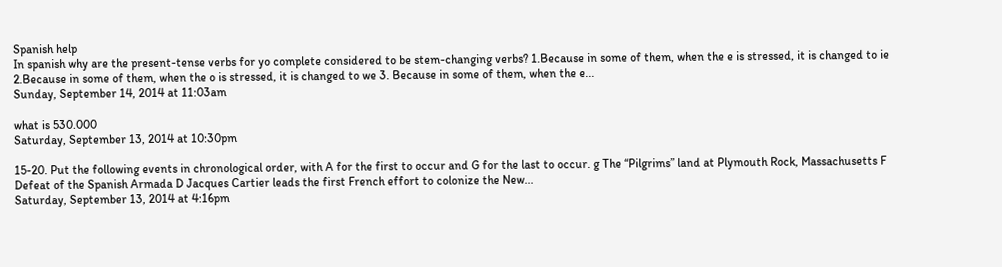Spanish help
In spanish why are the present-tense verbs for yo complete considered to be stem-changing verbs? 1.Because in some of them, when the e is stressed, it is changed to ie 2.Because in some of them, when the o is stressed, it is changed to we 3. Because in some of them, when the e...
Sunday, September 14, 2014 at 11:03am

what is 530.000
Saturday, September 13, 2014 at 10:30pm

15-20. Put the following events in chronological order, with A for the first to occur and G for the last to occur. g The “Pilgrims” land at Plymouth Rock, Massachusetts F Defeat of the Spanish Armada D Jacques Cartier leads the first French effort to colonize the New...
Saturday, September 13, 2014 at 4:16pm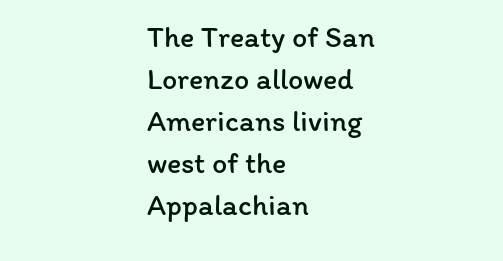The Treaty of San Lorenzo allowed Americans living west of the Appalachian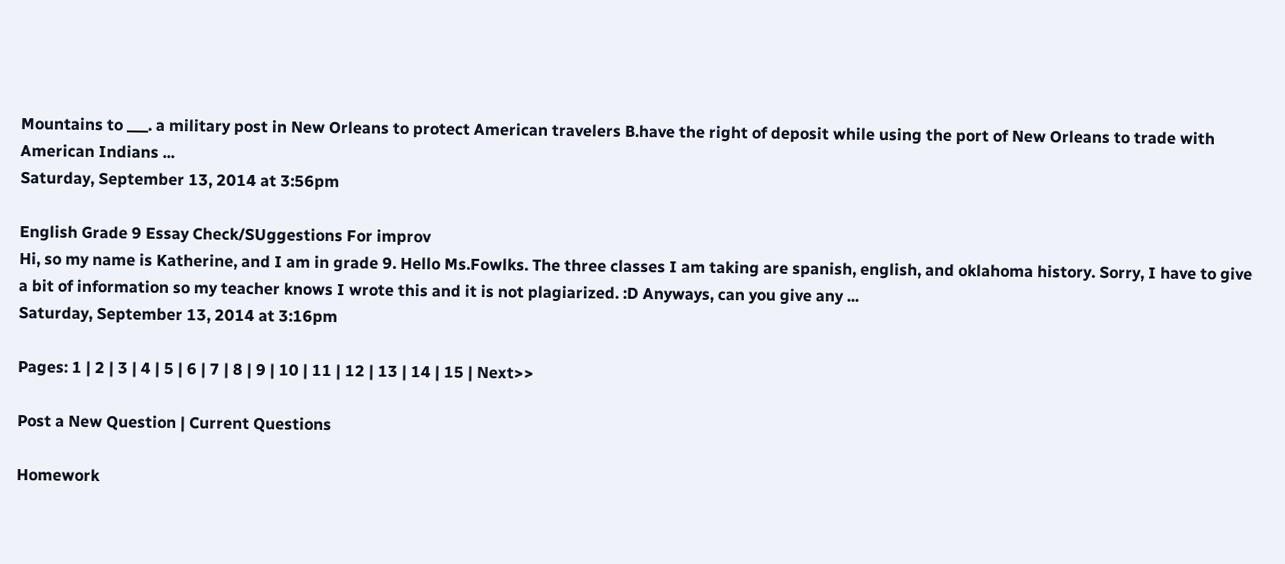Mountains to ___. a military post in New Orleans to protect American travelers B.have the right of deposit while using the port of New Orleans to trade with American Indians ...
Saturday, September 13, 2014 at 3:56pm

English Grade 9 Essay Check/SUggestions For improv
Hi, so my name is Katherine, and I am in grade 9. Hello Ms.Fowlks. The three classes I am taking are spanish, english, and oklahoma history. Sorry, I have to give a bit of information so my teacher knows I wrote this and it is not plagiarized. :D Anyways, can you give any ...
Saturday, September 13, 2014 at 3:16pm

Pages: 1 | 2 | 3 | 4 | 5 | 6 | 7 | 8 | 9 | 10 | 11 | 12 | 13 | 14 | 15 | Next>>

Post a New Question | Current Questions

Homework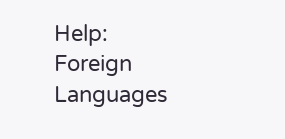Help: Foreign Languages